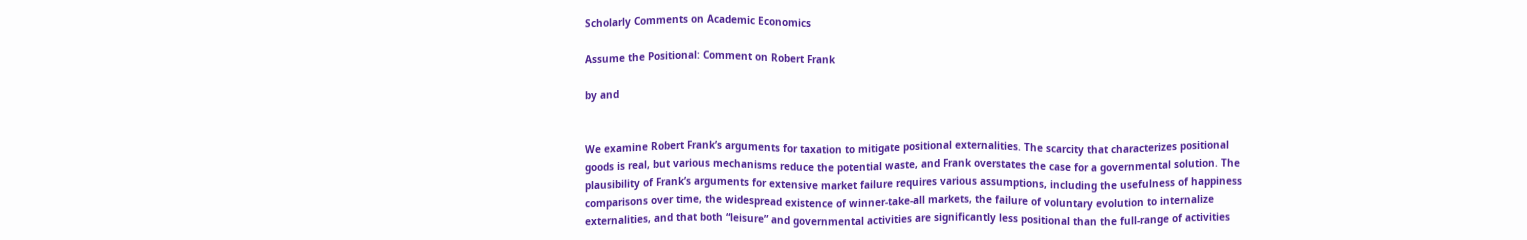Scholarly Comments on Academic Economics

Assume the Positional: Comment on Robert Frank

by and


We examine Robert Frank’s arguments for taxation to mitigate positional externalities. The scarcity that characterizes positional goods is real, but various mechanisms reduce the potential waste, and Frank overstates the case for a governmental solution. The plausibility of Frank’s arguments for extensive market failure requires various assumptions, including the usefulness of happiness comparisons over time, the widespread existence of winner-take-all markets, the failure of voluntary evolution to internalize externalities, and that both “leisure” and governmental activities are significantly less positional than the full-range of activities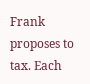Frank proposes to tax. Each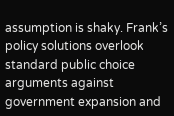assumption is shaky. Frank’s policy solutions overlook standard public choice arguments against government expansion and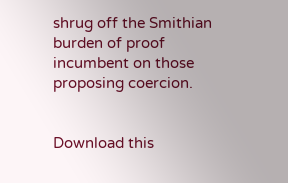shrug off the Smithian burden of proof incumbent on those proposing coercion.


Download this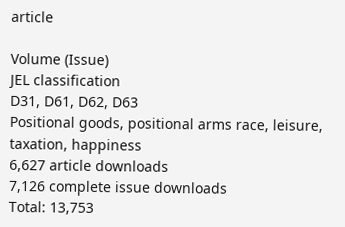article

Volume (Issue)
JEL classification
D31, D61, D62, D63
Positional goods, positional arms race, leisure, taxation, happiness
6,627 article downloads
7,126 complete issue downloads
Total: 13,753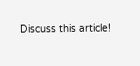Discuss this article!